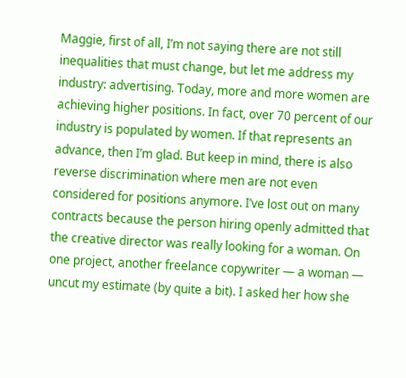Maggie, first of all, I’m not saying there are not still inequalities that must change, but let me address my industry: advertising. Today, more and more women are achieving higher positions. In fact, over 70 percent of our industry is populated by women. If that represents an advance, then I’m glad. But keep in mind, there is also reverse discrimination where men are not even considered for positions anymore. I’ve lost out on many contracts because the person hiring openly admitted that the creative director was really looking for a woman. On one project, another freelance copywriter — a woman — uncut my estimate (by quite a bit). I asked her how she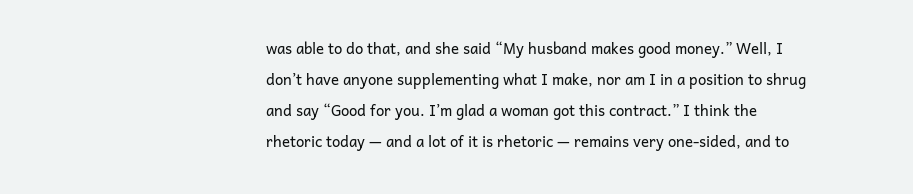was able to do that, and she said “My husband makes good money.” Well, I don’t have anyone supplementing what I make, nor am I in a position to shrug and say “Good for you. I’m glad a woman got this contract.” I think the rhetoric today — and a lot of it is rhetoric — remains very one-sided, and to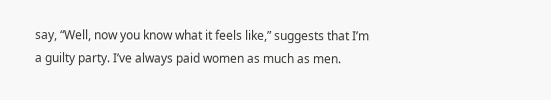say, “Well, now you know what it feels like,” suggests that I’m a guilty party. I’ve always paid women as much as men.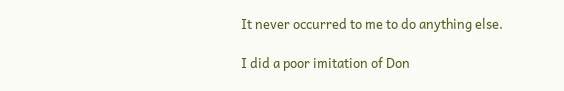It never occurred to me to do anything else.

I did a poor imitation of Don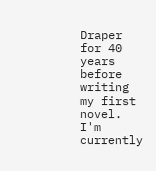Draper for 40 years before writing my first novel. I'm currently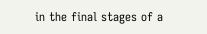in the final stages of a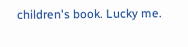children's book. Lucky me.